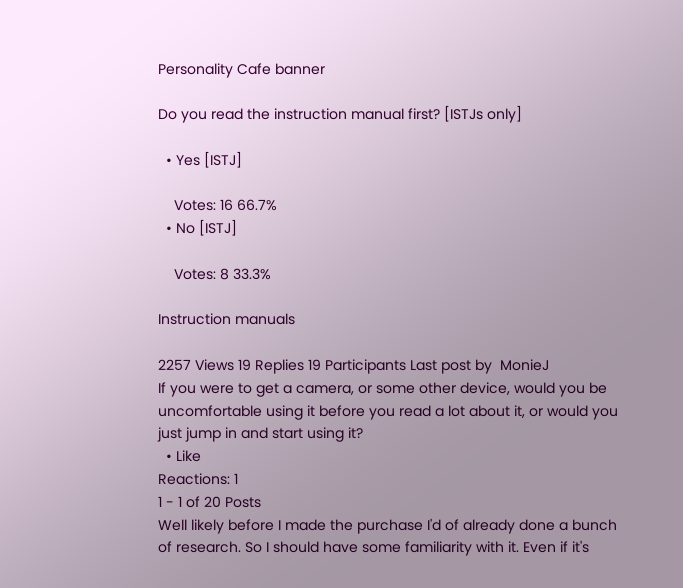Personality Cafe banner

Do you read the instruction manual first? [ISTJs only]

  • Yes [ISTJ]

    Votes: 16 66.7%
  • No [ISTJ]

    Votes: 8 33.3%

Instruction manuals

2257 Views 19 Replies 19 Participants Last post by  MonieJ
If you were to get a camera, or some other device, would you be uncomfortable using it before you read a lot about it, or would you just jump in and start using it?
  • Like
Reactions: 1
1 - 1 of 20 Posts
Well likely before I made the purchase I'd of already done a bunch of research. So I should have some familiarity with it. Even if it's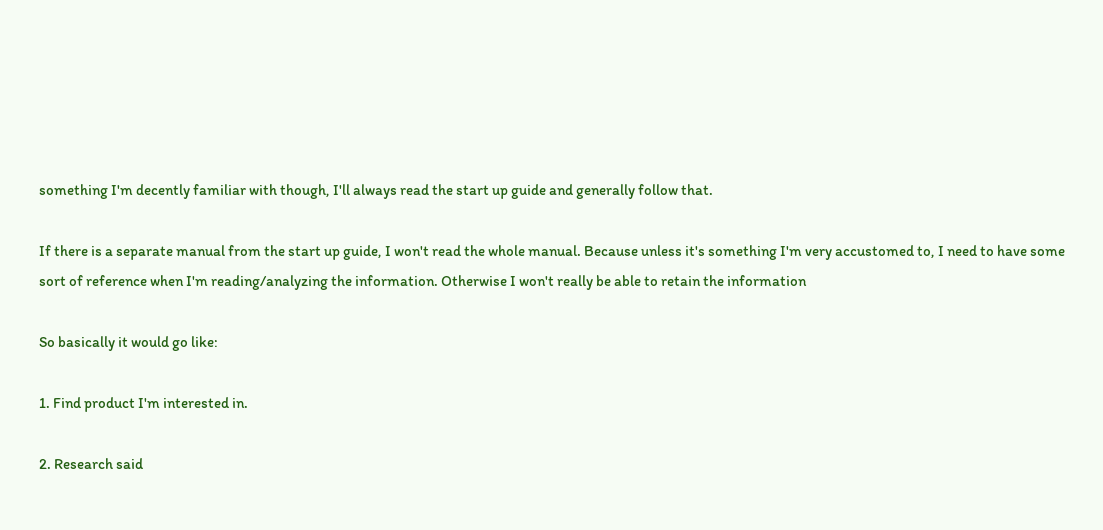something I'm decently familiar with though, I'll always read the start up guide and generally follow that.

If there is a separate manual from the start up guide, I won't read the whole manual. Because unless it's something I'm very accustomed to, I need to have some sort of reference when I'm reading/analyzing the information. Otherwise I won't really be able to retain the information

So basically it would go like:

1. Find product I'm interested in.

2. Research said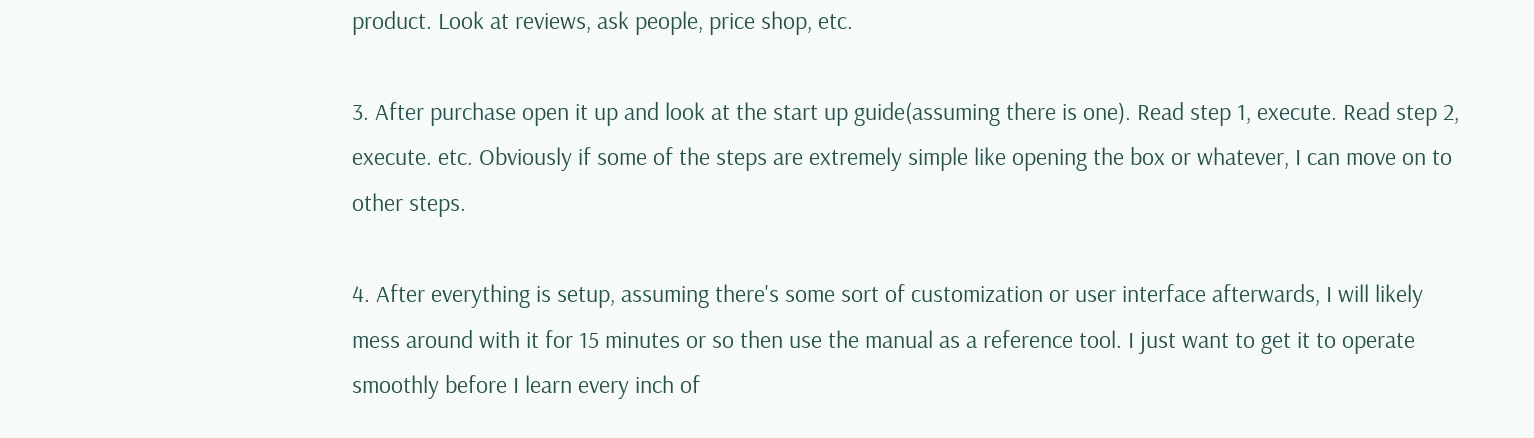product. Look at reviews, ask people, price shop, etc.

3. After purchase open it up and look at the start up guide(assuming there is one). Read step 1, execute. Read step 2, execute. etc. Obviously if some of the steps are extremely simple like opening the box or whatever, I can move on to other steps.

4. After everything is setup, assuming there's some sort of customization or user interface afterwards, I will likely mess around with it for 15 minutes or so then use the manual as a reference tool. I just want to get it to operate smoothly before I learn every inch of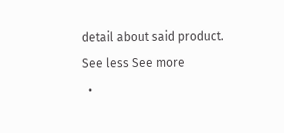detail about said product.
See less See more
  •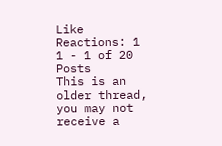Like
Reactions: 1
1 - 1 of 20 Posts
This is an older thread, you may not receive a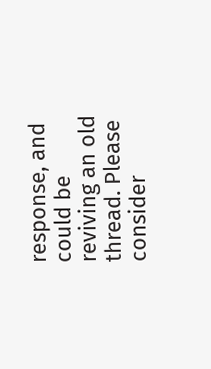response, and could be reviving an old thread. Please consider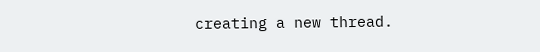creating a new thread.